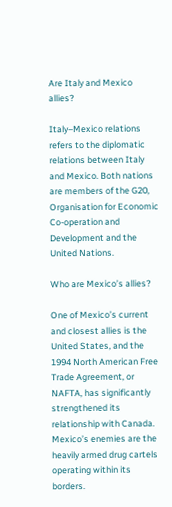Are Italy and Mexico allies?

Italy–Mexico relations refers to the diplomatic relations between Italy and Mexico. Both nations are members of the G20, Organisation for Economic Co-operation and Development and the United Nations.

Who are Mexico’s allies?

One of Mexico’s current and closest allies is the United States, and the 1994 North American Free Trade Agreement, or NAFTA, has significantly strengthened its relationship with Canada. Mexico’s enemies are the heavily armed drug cartels operating within its borders.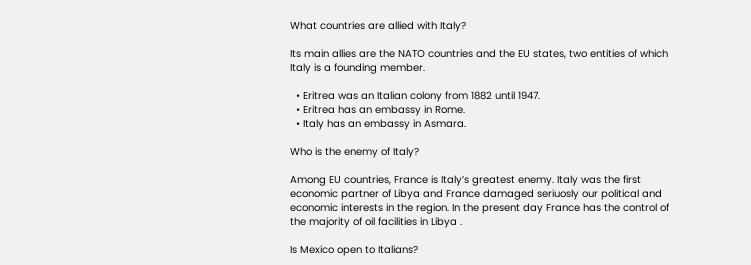What countries are allied with Italy?

Its main allies are the NATO countries and the EU states, two entities of which Italy is a founding member.

  • Eritrea was an Italian colony from 1882 until 1947.
  • Eritrea has an embassy in Rome.
  • Italy has an embassy in Asmara.

Who is the enemy of Italy?

Among EU countries, France is Italy’s greatest enemy. Italy was the first economic partner of Libya and France damaged seriuosly our political and economic interests in the region. In the present day France has the control of the majority of oil facilities in Libya .

Is Mexico open to Italians?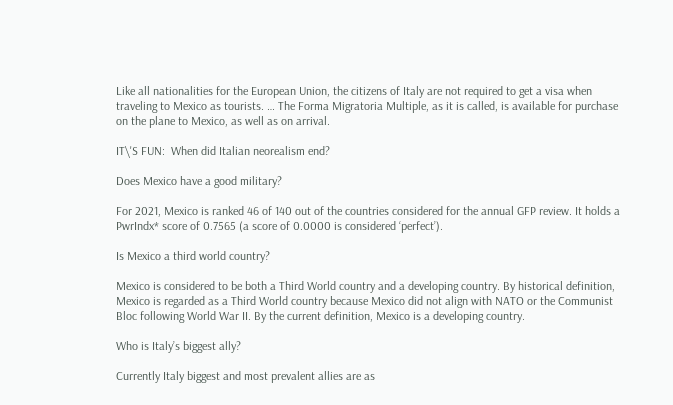Like all nationalities for the European Union, the citizens of Italy are not required to get a visa when traveling to Mexico as tourists. … The Forma Migratoria Multiple, as it is called, is available for purchase on the plane to Mexico, as well as on arrival.

IT\'S FUN:  When did Italian neorealism end?

Does Mexico have a good military?

For 2021, Mexico is ranked 46 of 140 out of the countries considered for the annual GFP review. It holds a PwrIndx* score of 0.7565 (a score of 0.0000 is considered ‘perfect’).

Is Mexico a third world country?

Mexico is considered to be both a Third World country and a developing country. By historical definition, Mexico is regarded as a Third World country because Mexico did not align with NATO or the Communist Bloc following World War II. By the current definition, Mexico is a developing country.

Who is Italy’s biggest ally?

Currently Italy biggest and most prevalent allies are as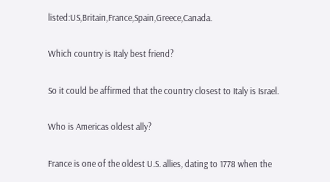listed:US,Britain,France,Spain,Greece,Canada.

Which country is Italy best friend?

So it could be affirmed that the country closest to Italy is Israel.

Who is Americas oldest ally?

France is one of the oldest U.S. allies, dating to 1778 when the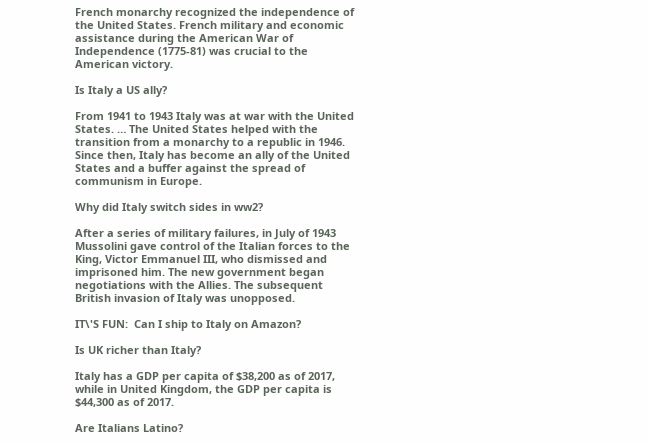French monarchy recognized the independence of the United States. French military and economic assistance during the American War of Independence (1775-81) was crucial to the American victory.

Is Italy a US ally?

From 1941 to 1943 Italy was at war with the United States. … The United States helped with the transition from a monarchy to a republic in 1946. Since then, Italy has become an ally of the United States and a buffer against the spread of communism in Europe.

Why did Italy switch sides in ww2?

After a series of military failures, in July of 1943 Mussolini gave control of the Italian forces to the King, Victor Emmanuel III, who dismissed and imprisoned him. The new government began negotiations with the Allies. The subsequent British invasion of Italy was unopposed.

IT\'S FUN:  Can I ship to Italy on Amazon?

Is UK richer than Italy?

Italy has a GDP per capita of $38,200 as of 2017, while in United Kingdom, the GDP per capita is $44,300 as of 2017.

Are Italians Latino?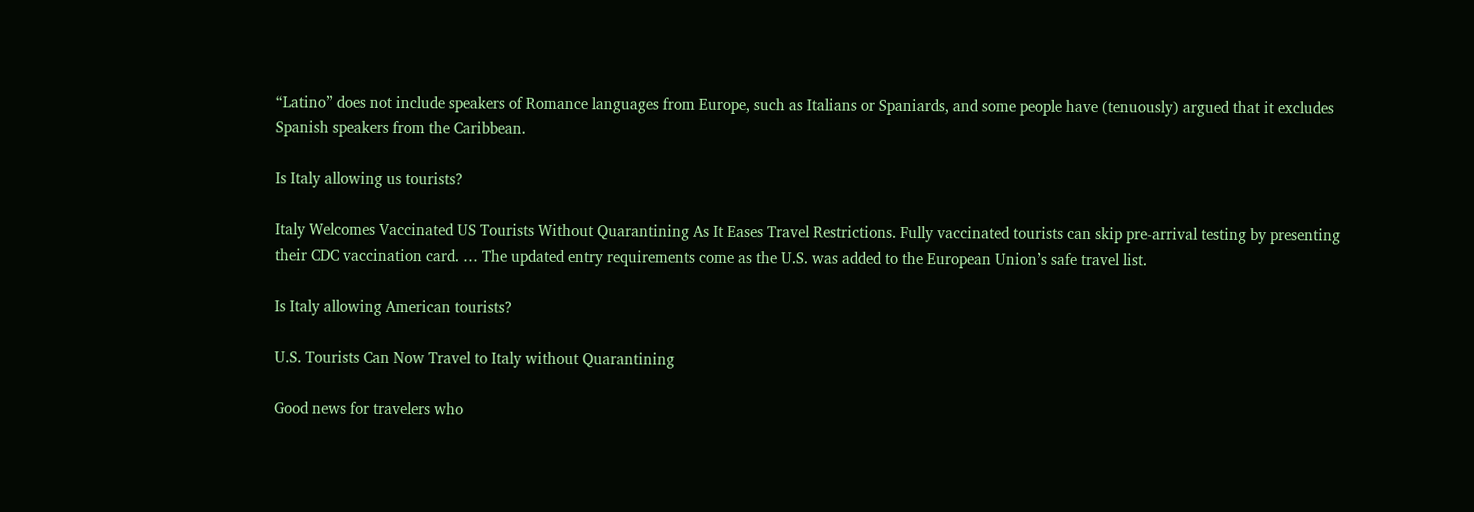“Latino” does not include speakers of Romance languages from Europe, such as Italians or Spaniards, and some people have (tenuously) argued that it excludes Spanish speakers from the Caribbean.

Is Italy allowing us tourists?

Italy Welcomes Vaccinated US Tourists Without Quarantining As It Eases Travel Restrictions. Fully vaccinated tourists can skip pre-arrival testing by presenting their CDC vaccination card. … The updated entry requirements come as the U.S. was added to the European Union’s safe travel list.

Is Italy allowing American tourists?

U.S. Tourists Can Now Travel to Italy without Quarantining

Good news for travelers who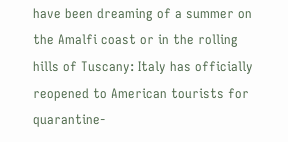have been dreaming of a summer on the Amalfi coast or in the rolling hills of Tuscany: Italy has officially reopened to American tourists for quarantine-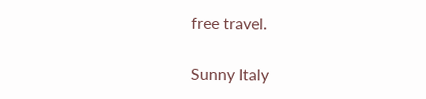free travel.

Sunny Italy